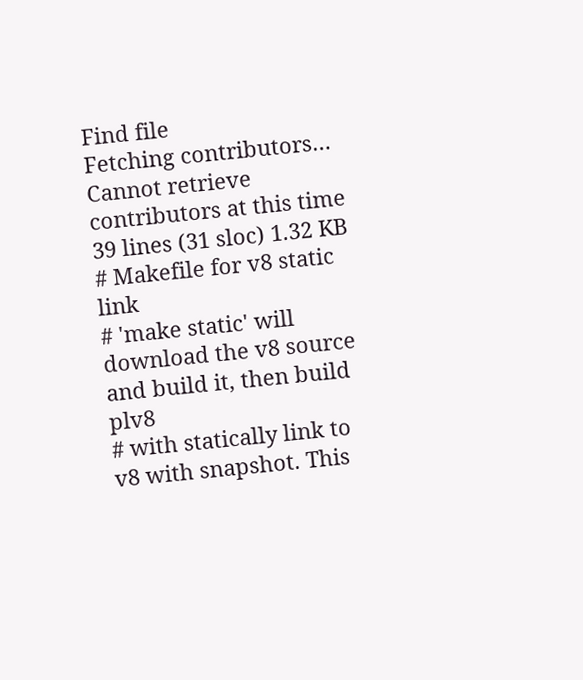Find file
Fetching contributors…
Cannot retrieve contributors at this time
39 lines (31 sloc) 1.32 KB
# Makefile for v8 static link
# 'make static' will download the v8 source and build it, then build plv8
# with statically link to v8 with snapshot. This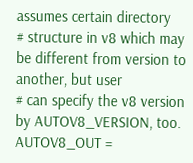assumes certain directory
# structure in v8 which may be different from version to another, but user
# can specify the v8 version by AUTOV8_VERSION, too.
AUTOV8_OUT =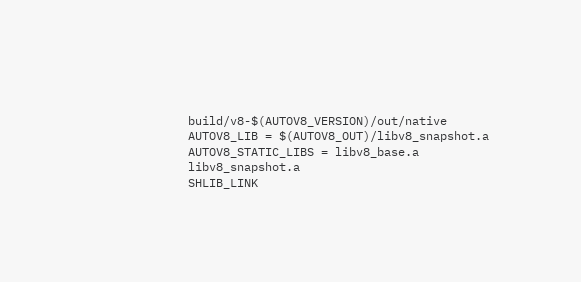build/v8-$(AUTOV8_VERSION)/out/native
AUTOV8_LIB = $(AUTOV8_OUT)/libv8_snapshot.a
AUTOV8_STATIC_LIBS = libv8_base.a libv8_snapshot.a
SHLIB_LINK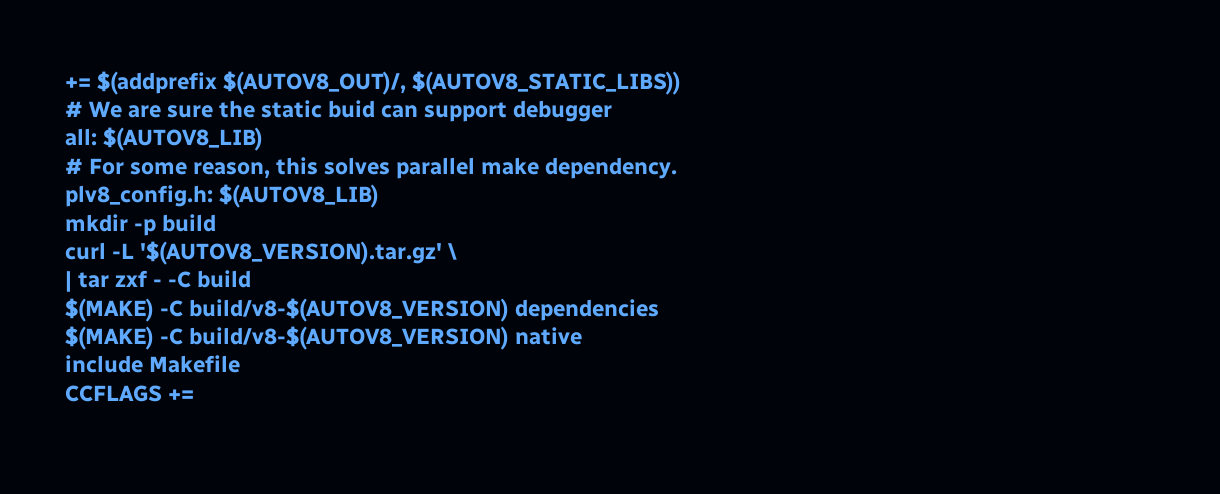+= $(addprefix $(AUTOV8_OUT)/, $(AUTOV8_STATIC_LIBS))
# We are sure the static buid can support debugger
all: $(AUTOV8_LIB)
# For some reason, this solves parallel make dependency.
plv8_config.h: $(AUTOV8_LIB)
mkdir -p build
curl -L '$(AUTOV8_VERSION).tar.gz' \
| tar zxf - -C build
$(MAKE) -C build/v8-$(AUTOV8_VERSION) dependencies
$(MAKE) -C build/v8-$(AUTOV8_VERSION) native
include Makefile
CCFLAGS +=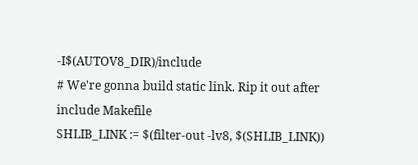-I$(AUTOV8_DIR)/include
# We're gonna build static link. Rip it out after include Makefile
SHLIB_LINK := $(filter-out -lv8, $(SHLIB_LINK))